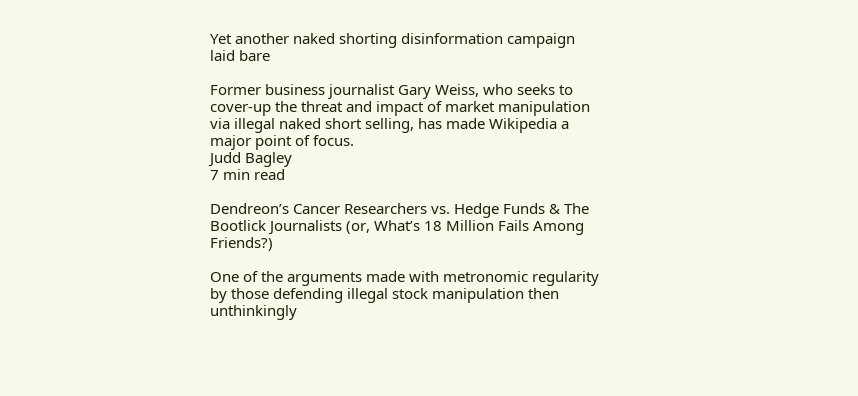Yet another naked shorting disinformation campaign laid bare

Former business journalist Gary Weiss, who seeks to cover-up the threat and impact of market manipulation via illegal naked short selling, has made Wikipedia a major point of focus.
Judd Bagley
7 min read

Dendreon’s Cancer Researchers vs. Hedge Funds & The Bootlick Journalists (or, What’s 18 Million Fails Among Friends?)

One of the arguments made with metronomic regularity by those defending illegal stock manipulation then unthinkingly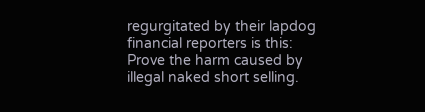regurgitated by their lapdog financial reporters is this: Prove the harm caused by illegal naked short selling.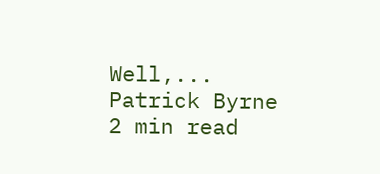Well,...
Patrick Byrne
2 min read